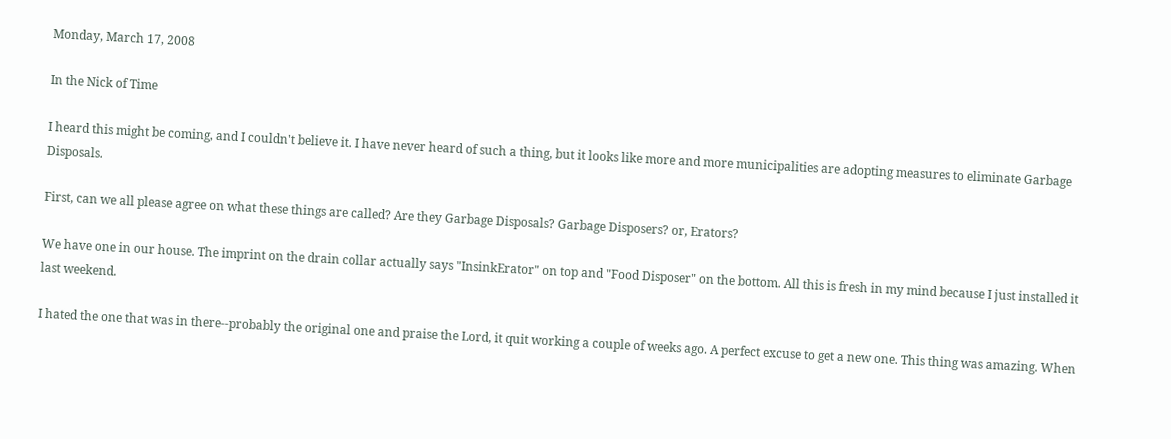Monday, March 17, 2008

In the Nick of Time

I heard this might be coming, and I couldn't believe it. I have never heard of such a thing, but it looks like more and more municipalities are adopting measures to eliminate Garbage Disposals.

First, can we all please agree on what these things are called? Are they Garbage Disposals? Garbage Disposers? or, Erators?

We have one in our house. The imprint on the drain collar actually says "InsinkErator" on top and "Food Disposer" on the bottom. All this is fresh in my mind because I just installed it last weekend.

I hated the one that was in there--probably the original one and praise the Lord, it quit working a couple of weeks ago. A perfect excuse to get a new one. This thing was amazing. When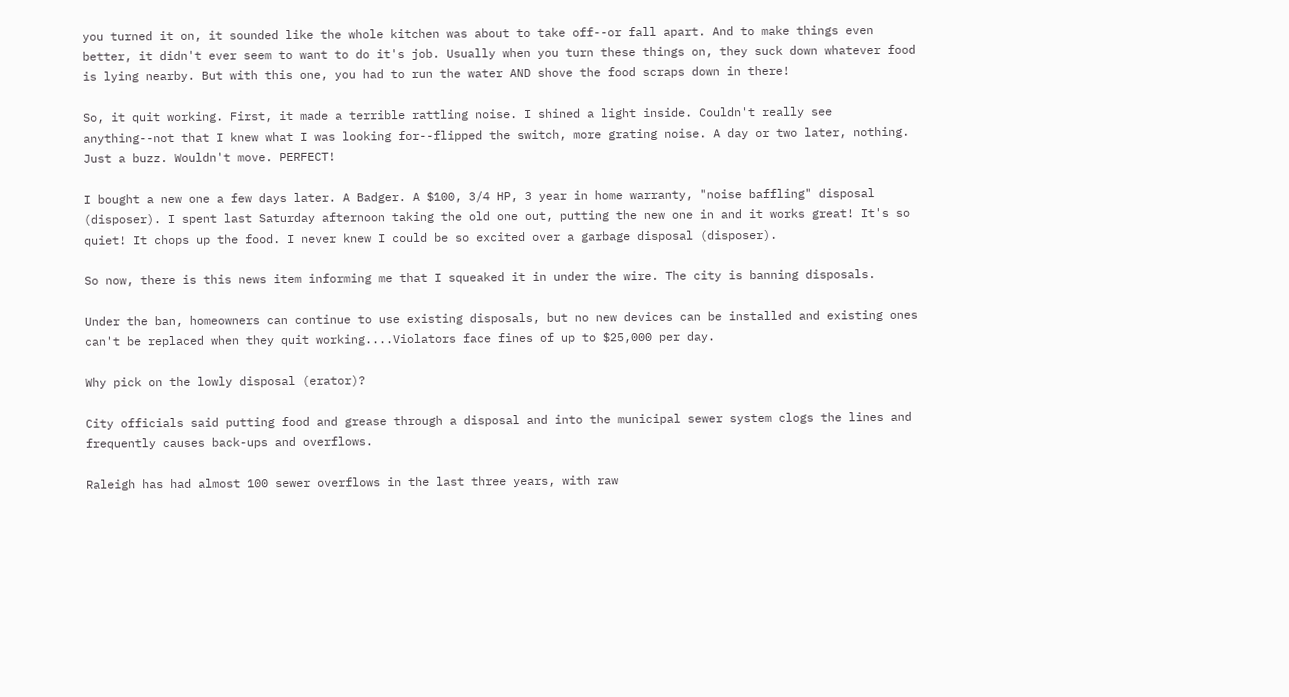you turned it on, it sounded like the whole kitchen was about to take off--or fall apart. And to make things even better, it didn't ever seem to want to do it's job. Usually when you turn these things on, they suck down whatever food is lying nearby. But with this one, you had to run the water AND shove the food scraps down in there!

So, it quit working. First, it made a terrible rattling noise. I shined a light inside. Couldn't really see anything--not that I knew what I was looking for--flipped the switch, more grating noise. A day or two later, nothing. Just a buzz. Wouldn't move. PERFECT!

I bought a new one a few days later. A Badger. A $100, 3/4 HP, 3 year in home warranty, "noise baffling" disposal (disposer). I spent last Saturday afternoon taking the old one out, putting the new one in and it works great! It's so quiet! It chops up the food. I never knew I could be so excited over a garbage disposal (disposer).

So now, there is this news item informing me that I squeaked it in under the wire. The city is banning disposals.

Under the ban, homeowners can continue to use existing disposals, but no new devices can be installed and existing ones can't be replaced when they quit working....Violators face fines of up to $25,000 per day.

Why pick on the lowly disposal (erator)?

City officials said putting food and grease through a disposal and into the municipal sewer system clogs the lines and frequently causes back-ups and overflows.

Raleigh has had almost 100 sewer overflows in the last three years, with raw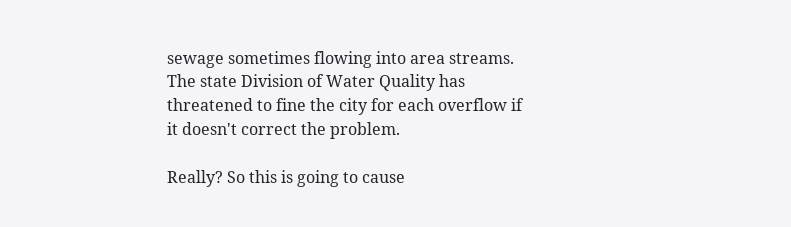sewage sometimes flowing into area streams. The state Division of Water Quality has threatened to fine the city for each overflow if it doesn't correct the problem.

Really? So this is going to cause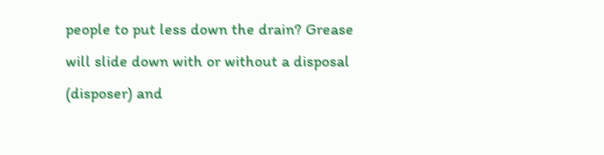people to put less down the drain? Grease will slide down with or without a disposal (disposer) and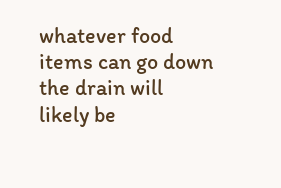whatever food items can go down the drain will likely be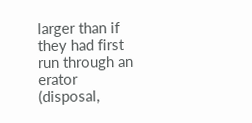larger than if they had first run through an erator (disposal,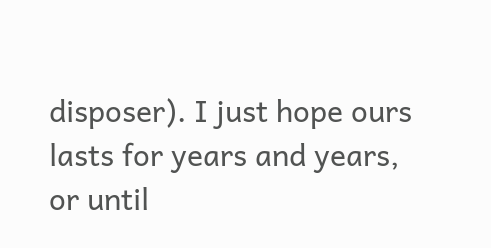disposer). I just hope ours lasts for years and years, or until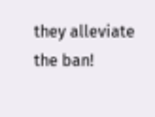they alleviate the ban!